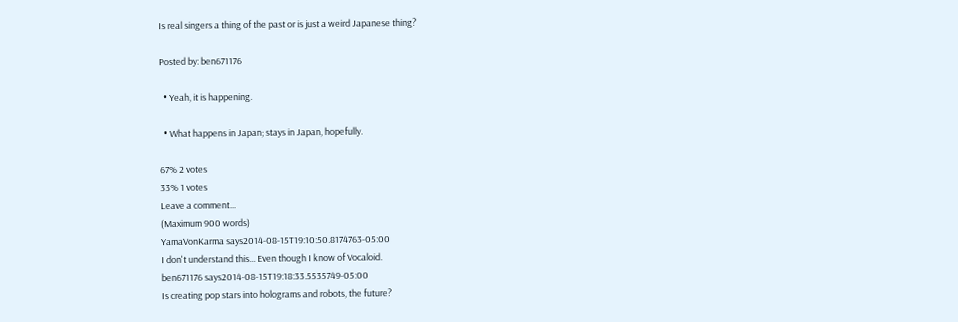Is real singers a thing of the past or is just a weird Japanese thing?

Posted by: ben671176

  • Yeah, it is happening.

  • What happens in Japan; stays in Japan, hopefully.

67% 2 votes
33% 1 votes
Leave a comment...
(Maximum 900 words)
YamaVonKarma says2014-08-15T19:10:50.8174763-05:00
I don't understand this... Even though I know of Vocaloid.
ben671176 says2014-08-15T19:18:33.5535749-05:00
Is creating pop stars into holograms and robots, the future?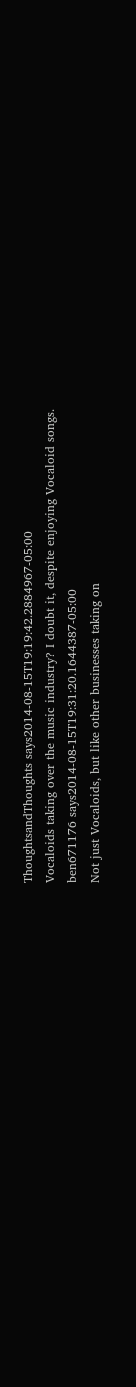ThoughtsandThoughts says2014-08-15T19:19:42.2884967-05:00
Vocaloids taking over the music industry? I doubt it, despite enjoying Vocaloid songs.
ben671176 says2014-08-15T19:31:20.1644387-05:00
Not just Vocaloids, but like other businesses taking on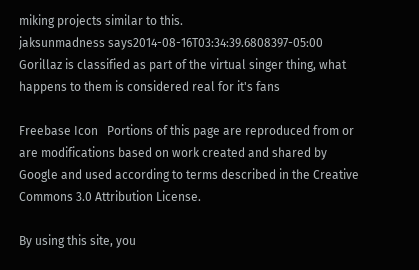miking projects similar to this.
jaksunmadness says2014-08-16T03:34:39.6808397-05:00
Gorillaz is classified as part of the virtual singer thing, what happens to them is considered real for it's fans

Freebase Icon   Portions of this page are reproduced from or are modifications based on work created and shared by Google and used according to terms described in the Creative Commons 3.0 Attribution License.

By using this site, you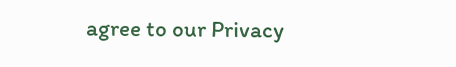agree to our Privacy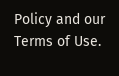Policy and our Terms of Use.